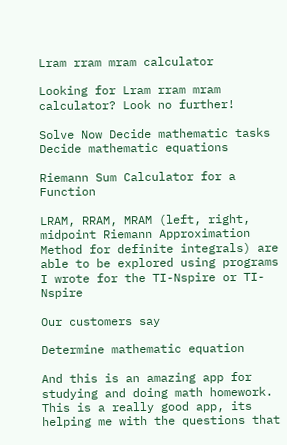Lram rram mram calculator

Looking for Lram rram mram calculator? Look no further!

Solve Now Decide mathematic tasks
Decide mathematic equations

Riemann Sum Calculator for a Function

LRAM, RRAM, MRAM (left, right, midpoint Riemann Approximation Method for definite integrals) are able to be explored using programs I wrote for the TI-Nspire or TI-Nspire

Our customers say

Determine mathematic equation

And this is an amazing app for studying and doing math homework. This is a really good app, its helping me with the questions that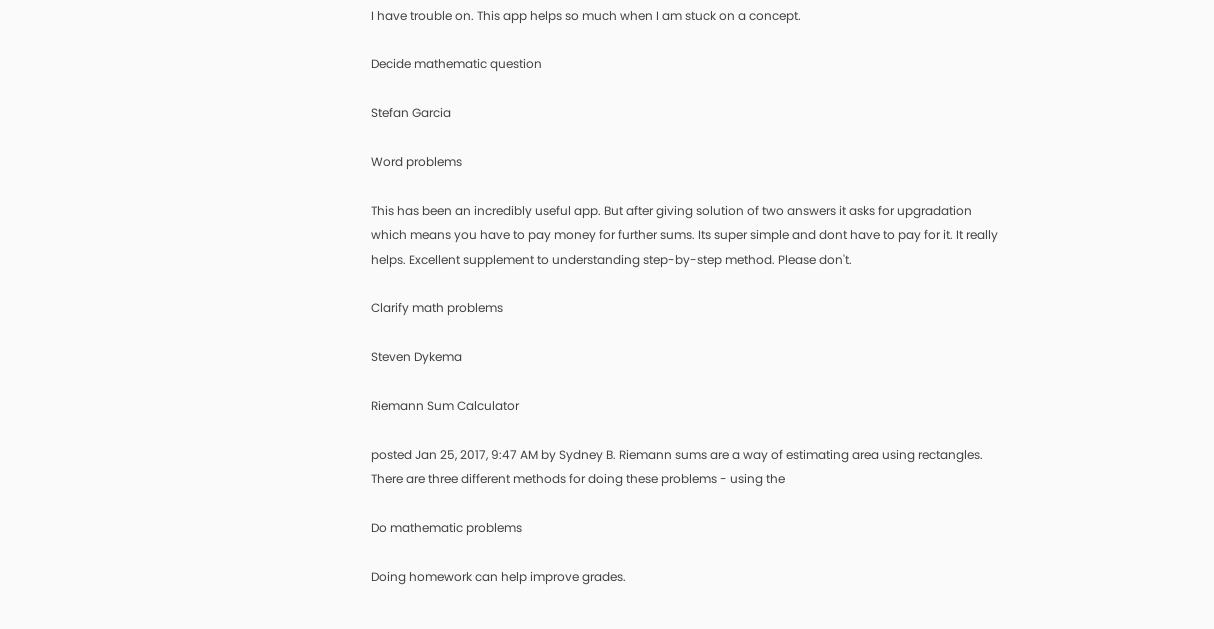I have trouble on. This app helps so much when I am stuck on a concept.

Decide mathematic question

Stefan Garcia

Word problems

This has been an incredibly useful app. But after giving solution of two answers it asks for upgradation which means you have to pay money for further sums. Its super simple and dont have to pay for it. It really helps. Excellent supplement to understanding step-by-step method. Please don't.

Clarify math problems

Steven Dykema

Riemann Sum Calculator

posted Jan 25, 2017, 9:47 AM by Sydney B. Riemann sums are a way of estimating area using rectangles. There are three different methods for doing these problems - using the

Do mathematic problems

Doing homework can help improve grades.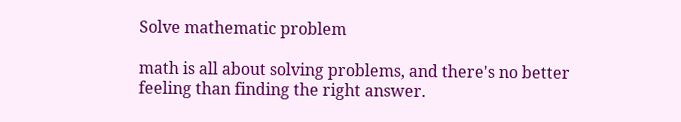Solve mathematic problem

math is all about solving problems, and there's no better feeling than finding the right answer.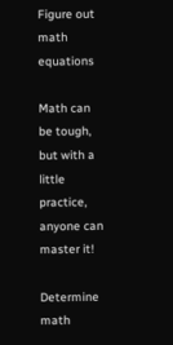Figure out math equations

Math can be tough, but with a little practice, anyone can master it!

Determine math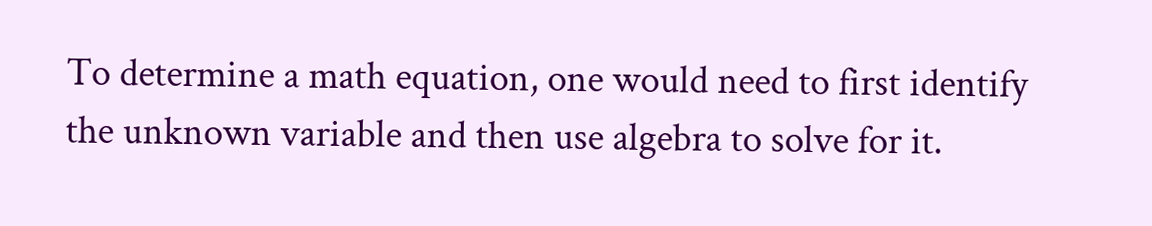To determine a math equation, one would need to first identify the unknown variable and then use algebra to solve for it.